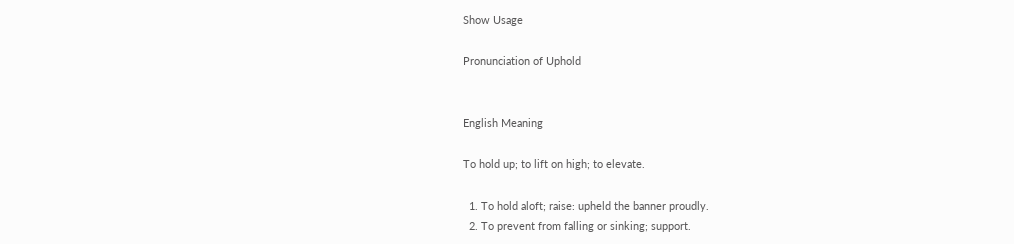Show Usage

Pronunciation of Uphold


English Meaning

To hold up; to lift on high; to elevate.

  1. To hold aloft; raise: upheld the banner proudly.
  2. To prevent from falling or sinking; support.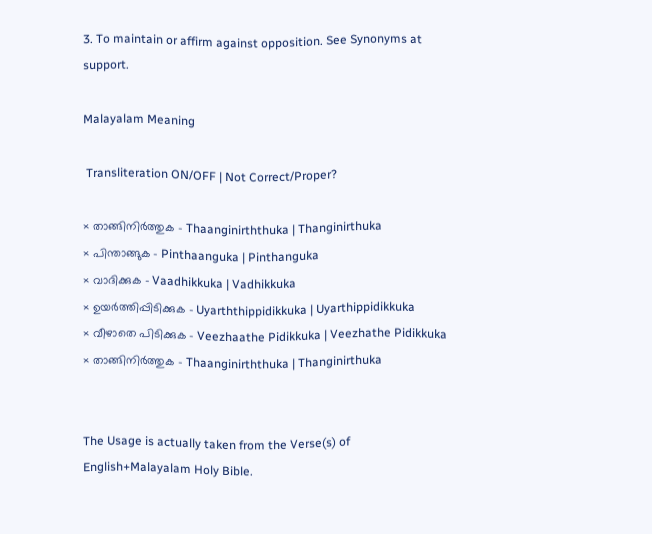3. To maintain or affirm against opposition. See Synonyms at support.

Malayalam Meaning

 Transliteration ON/OFF | Not Correct/Proper?

× താങ്ങിനിർത്തുക - Thaanginirththuka | Thanginirthuka
× പിന്താങ്ങുക - Pinthaanguka | Pinthanguka
× വാദിക്കുക - Vaadhikkuka | Vadhikkuka
× ഉയര്‍ത്തിപ്പിടിക്കുക - Uyarththippidikkuka | Uyarthippidikkuka
× വീഴാതെ പിടിക്കുക - Veezhaathe Pidikkuka | Veezhathe Pidikkuka
× താങ്ങിനിര്‍ത്തുക - Thaanginirththuka | Thanginirthuka


The Usage is actually taken from the Verse(s) of English+Malayalam Holy Bible.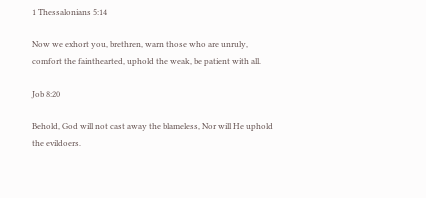1 Thessalonians 5:14

Now we exhort you, brethren, warn those who are unruly, comfort the fainthearted, uphold the weak, be patient with all.

Job 8:20

Behold, God will not cast away the blameless, Nor will He uphold the evildoers.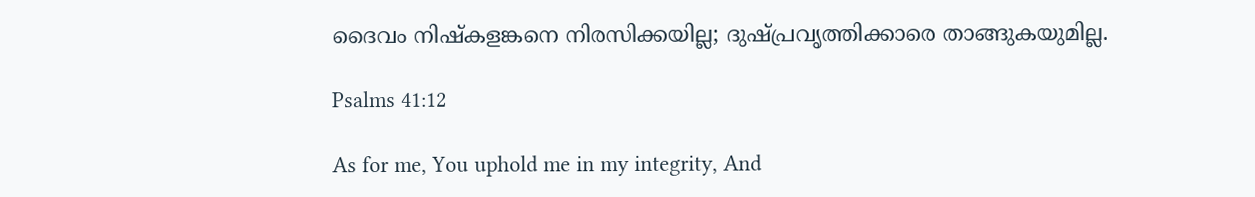ദൈവം നിഷ്കളങ്കനെ നിരസിക്കയില്ല; ദുഷ്പ്രവൃത്തിക്കാരെ താങ്ങുകയുമില്ല.

Psalms 41:12

As for me, You uphold me in my integrity, And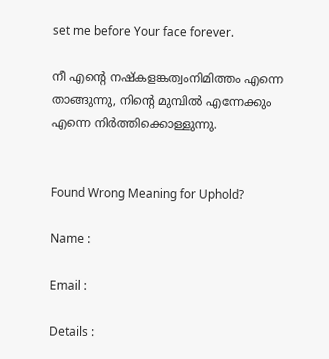set me before Your face forever.

നീ എന്റെ നഷ്കളങ്കത്വംനിമിത്തം എന്നെ താങ്ങുന്നു, നിന്റെ മുമ്പിൽ എന്നേക്കും എന്നെ നിർത്തിക്കൊള്ളുന്നു.


Found Wrong Meaning for Uphold?

Name :

Email :

Details :